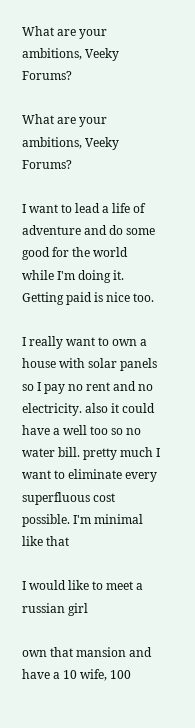What are your ambitions, Veeky Forums?

What are your ambitions, Veeky Forums?

I want to lead a life of adventure and do some good for the world while I'm doing it. Getting paid is nice too.

I really want to own a house with solar panels so I pay no rent and no electricity. also it could have a well too so no water bill. pretty much I want to eliminate every superfluous cost possible. I'm minimal like that

I would like to meet a russian girl

own that mansion and have a 10 wife, 100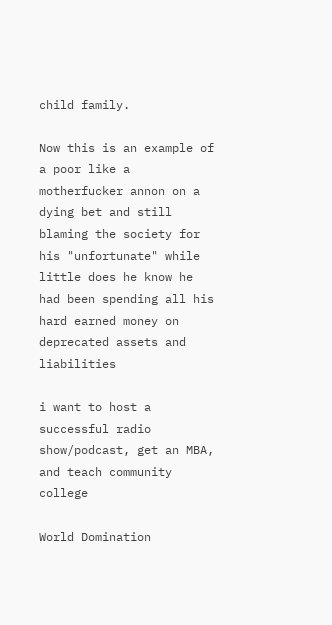child family.

Now this is an example of a poor like a motherfucker annon on a dying bet and still blaming the society for his "unfortunate" while little does he know he had been spending all his hard earned money on deprecated assets and liabilities

i want to host a successful radio show/podcast, get an MBA, and teach community college

World Domination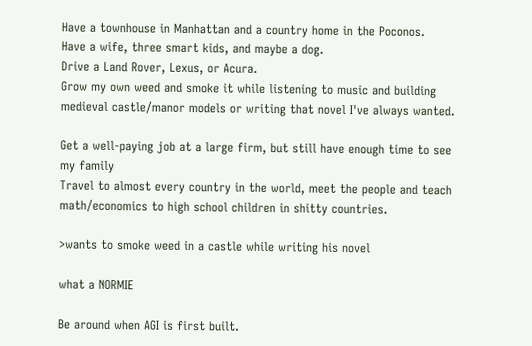Have a townhouse in Manhattan and a country home in the Poconos.
Have a wife, three smart kids, and maybe a dog.
Drive a Land Rover, Lexus, or Acura.
Grow my own weed and smoke it while listening to music and building medieval castle/manor models or writing that novel I've always wanted.

Get a well-paying job at a large firm, but still have enough time to see my family
Travel to almost every country in the world, meet the people and teach math/economics to high school children in shitty countries.

>wants to smoke weed in a castle while writing his novel

what a NORMIE

Be around when AGI is first built.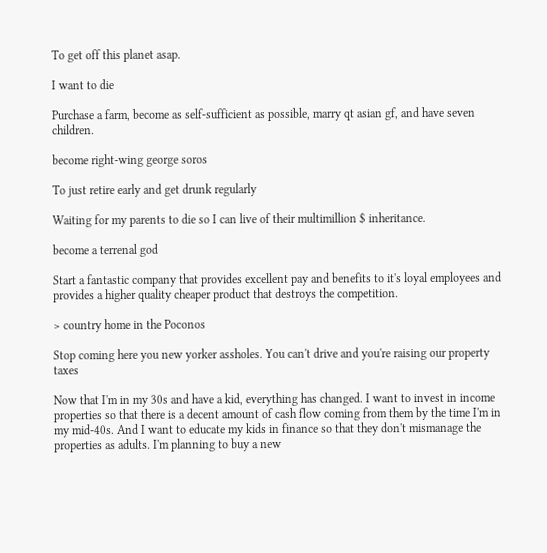To get off this planet asap.

I want to die

Purchase a farm, become as self-sufficient as possible, marry qt asian gf, and have seven children.

become right-wing george soros

To just retire early and get drunk regularly

Waiting for my parents to die so I can live of their multimillion $ inheritance.

become a terrenal god

Start a fantastic company that provides excellent pay and benefits to it's loyal employees and provides a higher quality cheaper product that destroys the competition.

> country home in the Poconos

Stop coming here you new yorker assholes. You can't drive and you're raising our property taxes

Now that I'm in my 30s and have a kid, everything has changed. I want to invest in income properties so that there is a decent amount of cash flow coming from them by the time I'm in my mid-40s. And I want to educate my kids in finance so that they don't mismanage the properties as adults. I'm planning to buy a new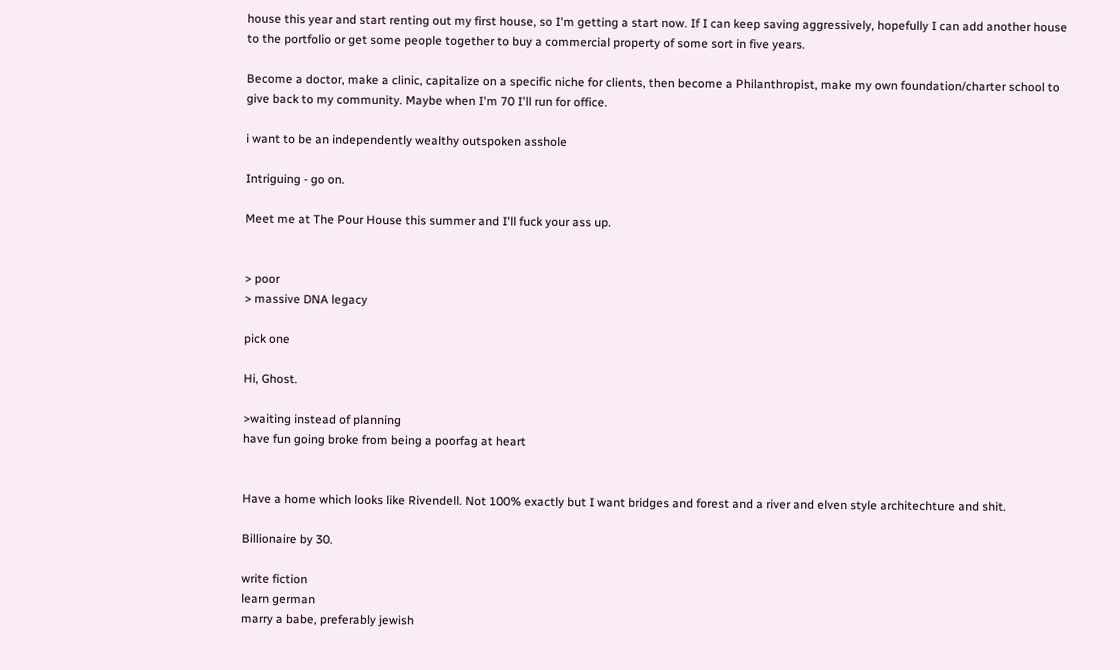house this year and start renting out my first house, so I'm getting a start now. If I can keep saving aggressively, hopefully I can add another house to the portfolio or get some people together to buy a commercial property of some sort in five years.

Become a doctor, make a clinic, capitalize on a specific niche for clients, then become a Philanthropist, make my own foundation/charter school to give back to my community. Maybe when I'm 70 I'll run for office.

i want to be an independently wealthy outspoken asshole

Intriguing - go on.

Meet me at The Pour House this summer and I'll fuck your ass up.


> poor
> massive DNA legacy

pick one

Hi, Ghost.

>waiting instead of planning
have fun going broke from being a poorfag at heart


Have a home which looks like Rivendell. Not 100% exactly but I want bridges and forest and a river and elven style architechture and shit.

Billionaire by 30.

write fiction
learn german
marry a babe, preferably jewish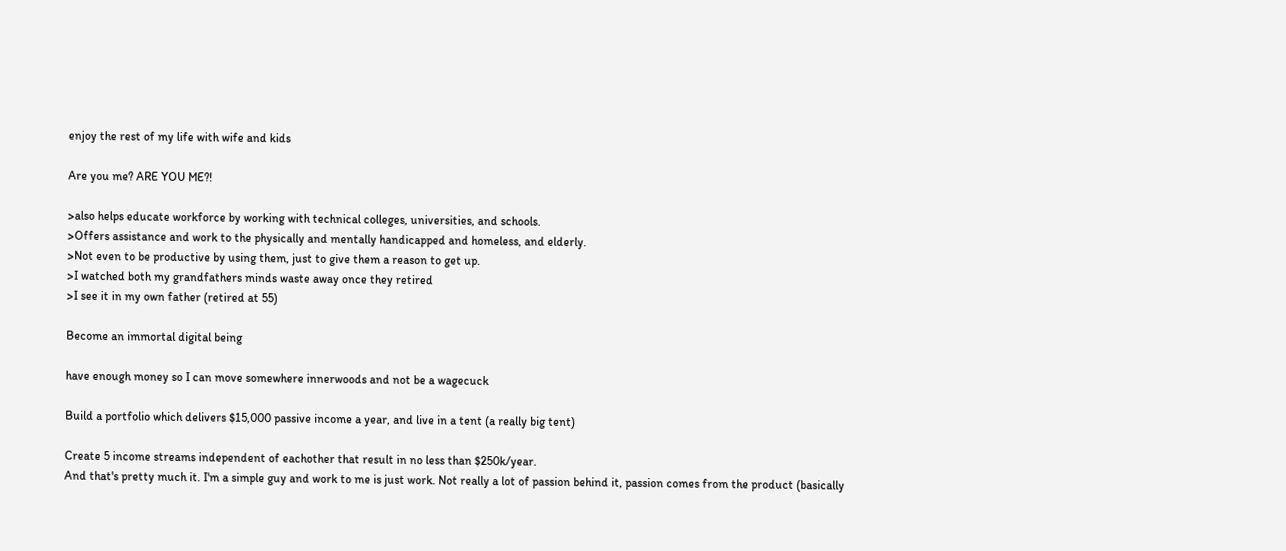enjoy the rest of my life with wife and kids

Are you me? ARE YOU ME?!

>also helps educate workforce by working with technical colleges, universities, and schools.
>Offers assistance and work to the physically and mentally handicapped and homeless, and elderly.
>Not even to be productive by using them, just to give them a reason to get up.
>I watched both my grandfathers minds waste away once they retired
>I see it in my own father (retired at 55)

Become an immortal digital being

have enough money so I can move somewhere innerwoods and not be a wagecuck

Build a portfolio which delivers $15,000 passive income a year, and live in a tent (a really big tent)

Create 5 income streams independent of eachother that result in no less than $250k/year.
And that's pretty much it. I'm a simple guy and work to me is just work. Not really a lot of passion behind it, passion comes from the product (basically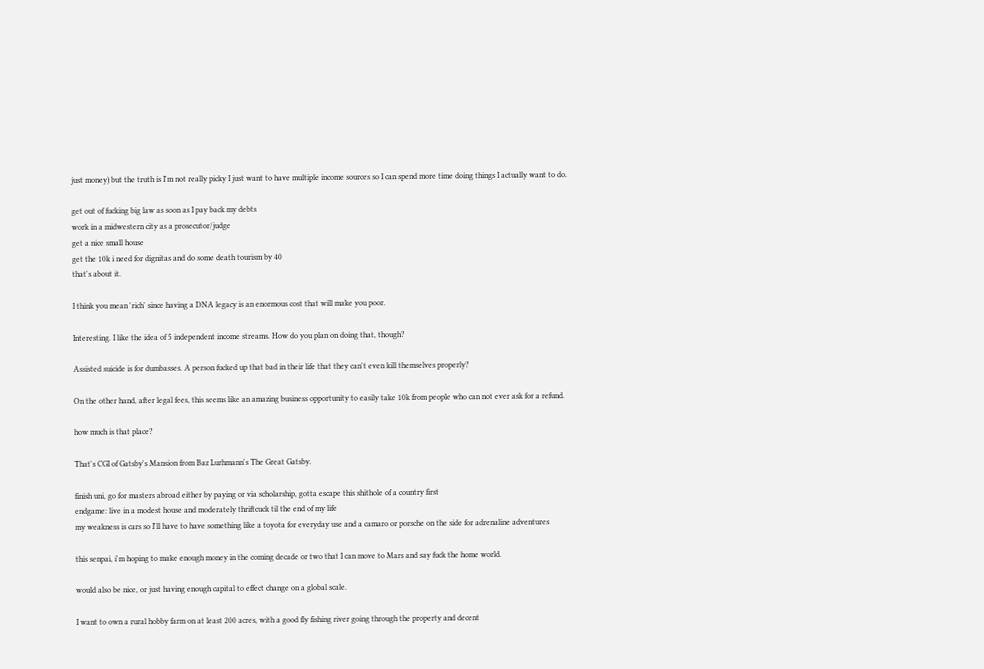just money) but the truth is I'm not really picky I just want to have multiple income sources so I can spend more time doing things I actually want to do.

get out of fucking big law as soon as I pay back my debts
work in a midwestern city as a prosecutor/judge
get a nice small house
get the 10k i need for dignitas and do some death tourism by 40
that's about it.

I think you mean 'rich' since having a DNA legacy is an enormous cost that will make you poor.

Interesting. I like the idea of 5 independent income streams. How do you plan on doing that, though?

Assisted suicide is for dumbasses. A person fucked up that bad in their life that they can't even kill themselves properly?

On the other hand, after legal fees, this seems like an amazing business opportunity to easily take 10k from people who can not ever ask for a refund.

how much is that place?

That's CGI of Gatsby's Mansion from Baz Lurhmann's The Great Gatsby.

finish uni, go for masters abroad either by paying or via scholarship, gotta escape this shithole of a country first
endgame: live in a modest house and moderately thriftcuck til the end of my life
my weakness is cars so I'll have to have something like a toyota for everyday use and a camaro or porsche on the side for adrenaline adventures

this senpai, i'm hoping to make enough money in the coming decade or two that I can move to Mars and say fuck the home world.

would also be nice, or just having enough capital to effect change on a global scale.

I want to own a rural hobby farm on at least 200 acres, with a good fly fishing river going through the property and decent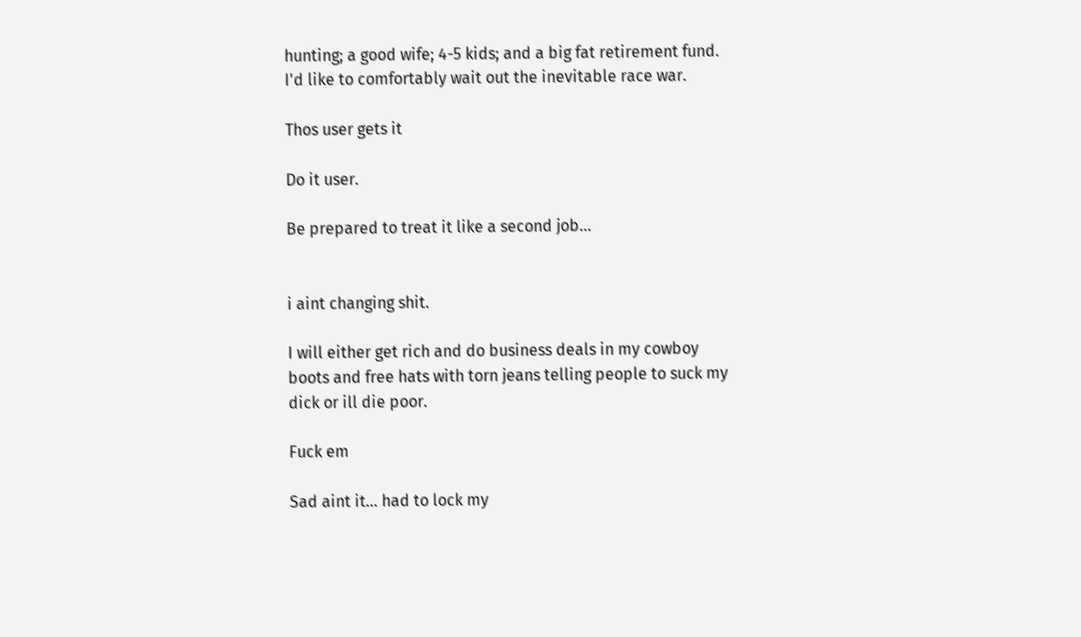hunting; a good wife; 4-5 kids; and a big fat retirement fund. I'd like to comfortably wait out the inevitable race war.

Thos user gets it

Do it user.

Be prepared to treat it like a second job...


i aint changing shit.

I will either get rich and do business deals in my cowboy boots and free hats with torn jeans telling people to suck my dick or ill die poor.

Fuck em

Sad aint it... had to lock my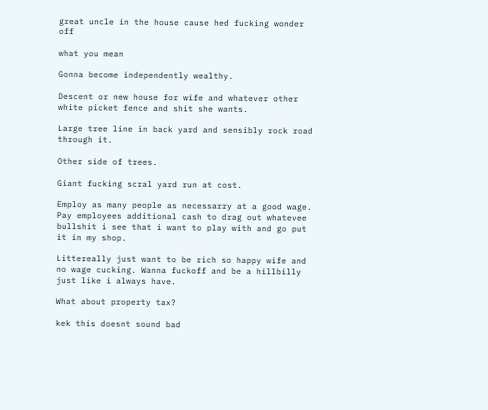great uncle in the house cause hed fucking wonder off

what you mean

Gonna become independently wealthy.

Descent or new house for wife and whatever other white picket fence and shit she wants.

Large tree line in back yard and sensibly rock road through it.

Other side of trees.

Giant fucking scral yard run at cost.

Employ as many people as necessarry at a good wage. Pay employees additional cash to drag out whatevee bullshit i see that i want to play with and go put it in my shop.

Littereally just want to be rich so happy wife and no wage cucking. Wanna fuckoff and be a hillbilly just like i always have.

What about property tax?

kek this doesnt sound bad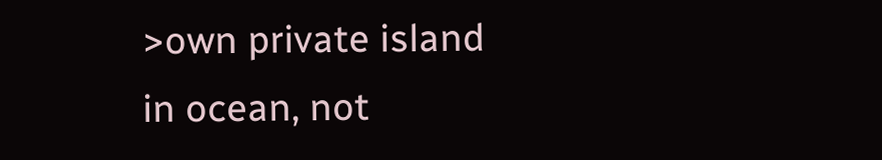>own private island in ocean, not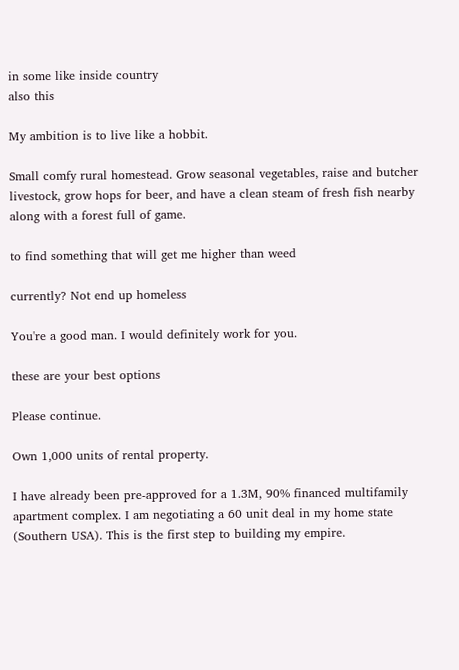in some like inside country
also this

My ambition is to live like a hobbit.

Small comfy rural homestead. Grow seasonal vegetables, raise and butcher livestock, grow hops for beer, and have a clean steam of fresh fish nearby along with a forest full of game.

to find something that will get me higher than weed

currently? Not end up homeless

You're a good man. I would definitely work for you.

these are your best options

Please continue.

Own 1,000 units of rental property.

I have already been pre-approved for a 1.3M, 90% financed multifamily apartment complex. I am negotiating a 60 unit deal in my home state (Southern USA). This is the first step to building my empire.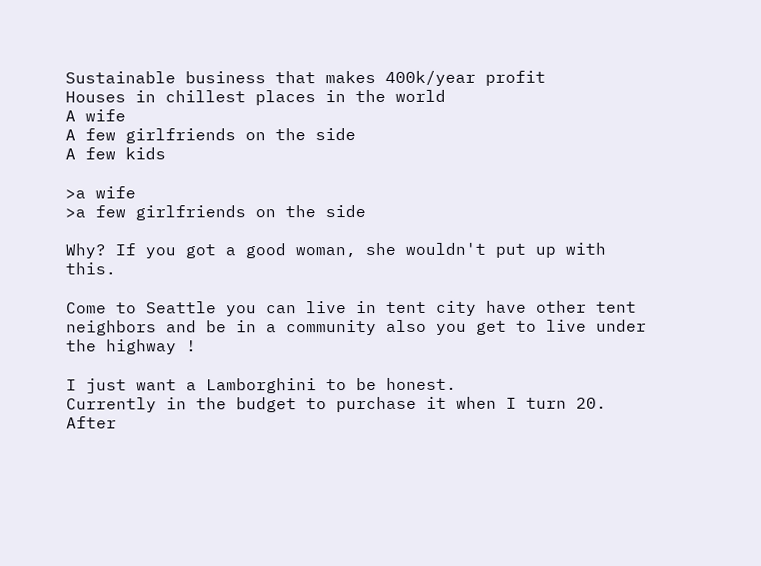Sustainable business that makes 400k/year profit
Houses in chillest places in the world
A wife
A few girlfriends on the side
A few kids

>a wife
>a few girlfriends on the side

Why? If you got a good woman, she wouldn't put up with this.

Come to Seattle you can live in tent city have other tent neighbors and be in a community also you get to live under the highway !

I just want a Lamborghini to be honest.
Currently in the budget to purchase it when I turn 20.
After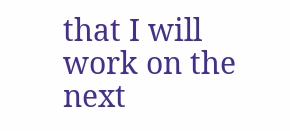that I will work on the next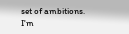set of ambitions.
I'm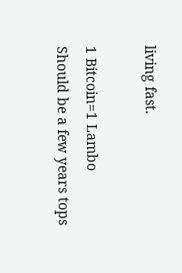living fast.

1 Bitcoin=1 Lambo
Should be a few years tops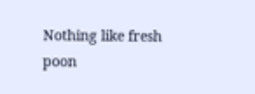Nothing like fresh poon